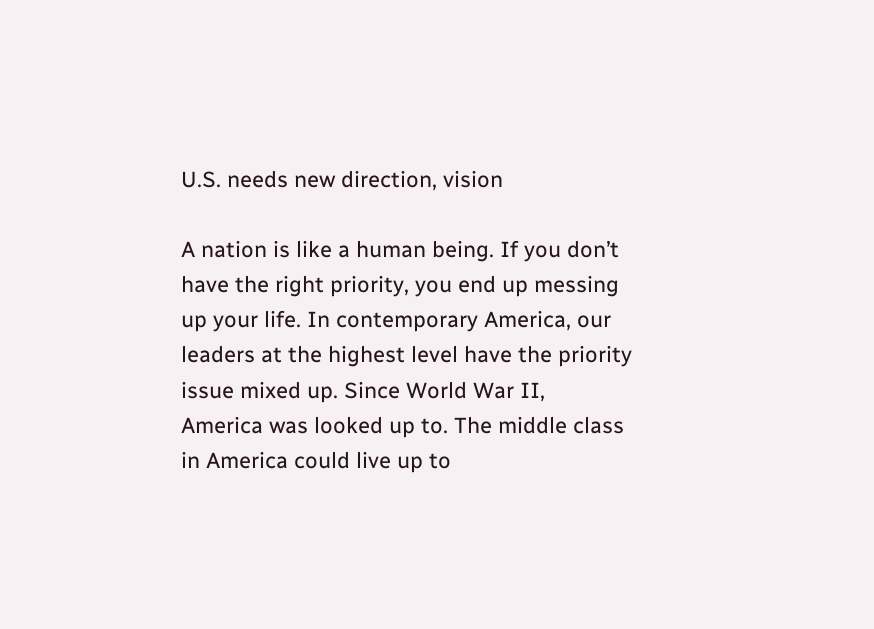U.S. needs new direction, vision

A nation is like a human being. If you don’t have the right priority, you end up messing up your life. In contemporary America, our leaders at the highest level have the priority issue mixed up. Since World War II, America was looked up to. The middle class in America could live up to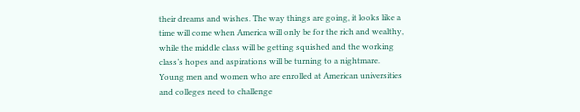their dreams and wishes. The way things are going, it looks like a time will come when America will only be for the rich and wealthy, while the middle class will be getting squished and the working class’s hopes and aspirations will be turning to a nightmare. Young men and women who are enrolled at American universities and colleges need to challenge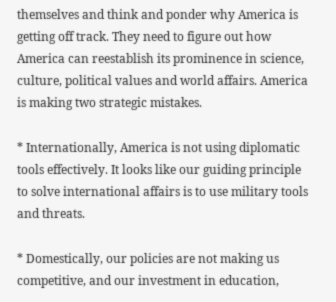themselves and think and ponder why America is getting off track. They need to figure out how America can reestablish its prominence in science, culture, political values and world affairs. America is making two strategic mistakes.

* Internationally, America is not using diplomatic tools effectively. It looks like our guiding principle to solve international affairs is to use military tools and threats.

* Domestically, our policies are not making us competitive, and our investment in education,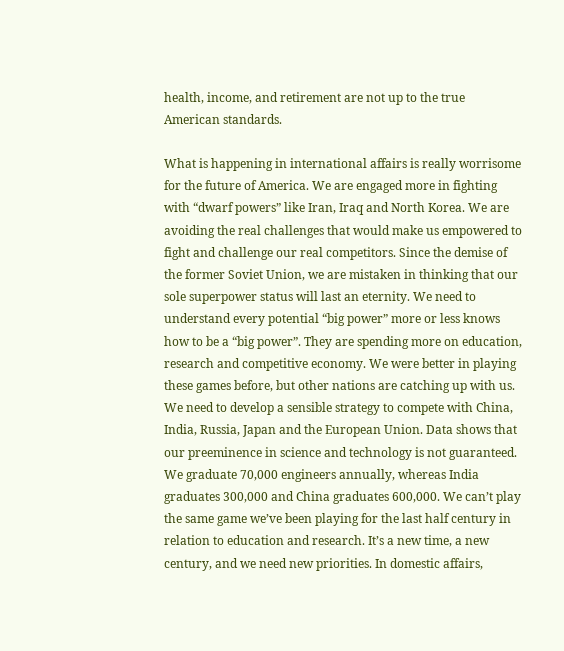health, income, and retirement are not up to the true American standards.

What is happening in international affairs is really worrisome for the future of America. We are engaged more in fighting with “dwarf powers” like Iran, Iraq and North Korea. We are avoiding the real challenges that would make us empowered to fight and challenge our real competitors. Since the demise of the former Soviet Union, we are mistaken in thinking that our sole superpower status will last an eternity. We need to understand every potential “big power” more or less knows how to be a “big power”. They are spending more on education, research and competitive economy. We were better in playing these games before, but other nations are catching up with us. We need to develop a sensible strategy to compete with China, India, Russia, Japan and the European Union. Data shows that our preeminence in science and technology is not guaranteed. We graduate 70,000 engineers annually, whereas India graduates 300,000 and China graduates 600,000. We can’t play the same game we’ve been playing for the last half century in relation to education and research. It’s a new time, a new century, and we need new priorities. In domestic affairs,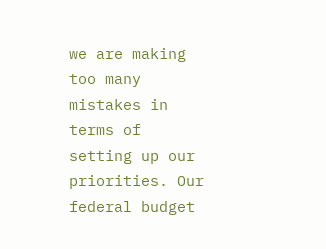we are making too many mistakes in terms of setting up our priorities. Our federal budget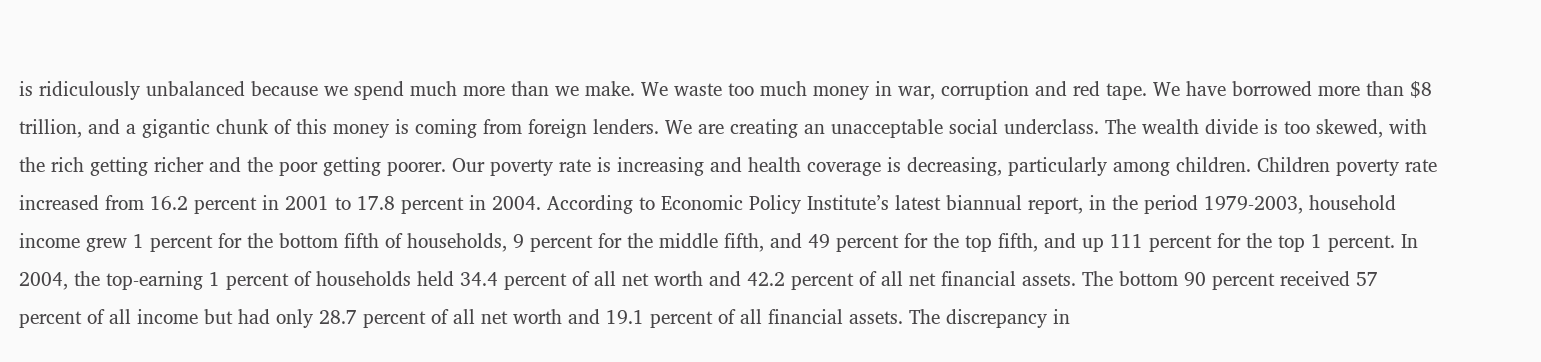is ridiculously unbalanced because we spend much more than we make. We waste too much money in war, corruption and red tape. We have borrowed more than $8 trillion, and a gigantic chunk of this money is coming from foreign lenders. We are creating an unacceptable social underclass. The wealth divide is too skewed, with the rich getting richer and the poor getting poorer. Our poverty rate is increasing and health coverage is decreasing, particularly among children. Children poverty rate increased from 16.2 percent in 2001 to 17.8 percent in 2004. According to Economic Policy Institute’s latest biannual report, in the period 1979-2003, household income grew 1 percent for the bottom fifth of households, 9 percent for the middle fifth, and 49 percent for the top fifth, and up 111 percent for the top 1 percent. In 2004, the top-earning 1 percent of households held 34.4 percent of all net worth and 42.2 percent of all net financial assets. The bottom 90 percent received 57 percent of all income but had only 28.7 percent of all net worth and 19.1 percent of all financial assets. The discrepancy in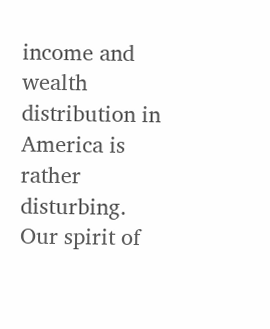income and wealth distribution in America is rather disturbing. Our spirit of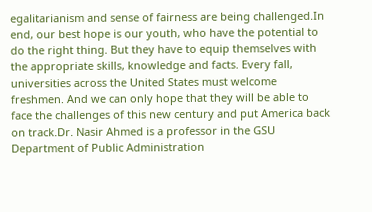egalitarianism and sense of fairness are being challenged.In end, our best hope is our youth, who have the potential to do the right thing. But they have to equip themselves with the appropriate skills, knowledge and facts. Every fall, universities across the United States must welcome freshmen. And we can only hope that they will be able to face the challenges of this new century and put America back on track.Dr. Nasir Ahmed is a professor in the GSU Department of Public Administration